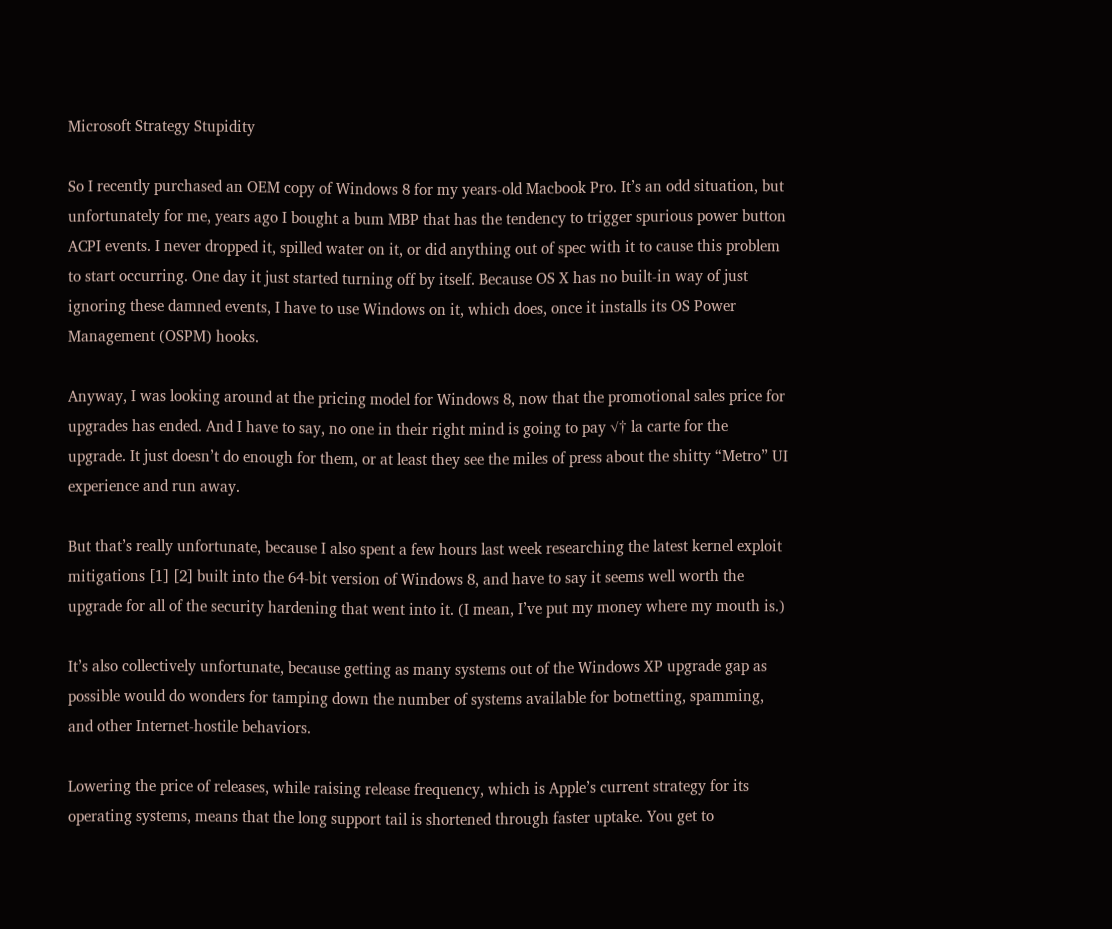Microsoft Strategy Stupidity

So I recently purchased an OEM copy of Windows 8 for my years-old Macbook Pro. It’s an odd situation, but unfortunately for me, years ago I bought a bum MBP that has the tendency to trigger spurious power button ACPI events. I never dropped it, spilled water on it, or did anything out of spec with it to cause this problem to start occurring. One day it just started turning off by itself. Because OS X has no built-in way of just ignoring these damned events, I have to use Windows on it, which does, once it installs its OS Power Management (OSPM) hooks.

Anyway, I was looking around at the pricing model for Windows 8, now that the promotional sales price for upgrades has ended. And I have to say, no one in their right mind is going to pay √† la carte for the upgrade. It just doesn’t do enough for them, or at least they see the miles of press about the shitty “Metro” UI experience and run away.

But that’s really unfortunate, because I also spent a few hours last week researching the latest kernel exploit mitigations [1] [2] built into the 64-bit version of Windows 8, and have to say it seems well worth the upgrade for all of the security hardening that went into it. (I mean, I’ve put my money where my mouth is.)

It’s also collectively unfortunate, because getting as many systems out of the Windows XP upgrade gap as possible would do wonders for tamping down the number of systems available for botnetting, spamming, and other Internet-hostile behaviors.

Lowering the price of releases, while raising release frequency, which is Apple’s current strategy for its operating systems, means that the long support tail is shortened through faster uptake. You get to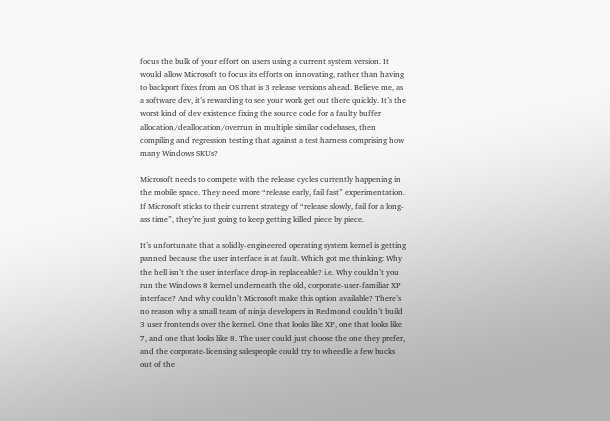focus the bulk of your effort on users using a current system version. It would allow Microsoft to focus its efforts on innovating, rather than having to backport fixes from an OS that is 3 release versions ahead. Believe me, as a software dev, it’s rewarding to see your work get out there quickly. It’s the worst kind of dev existence fixing the source code for a faulty buffer allocation/deallocation/overrun in multiple similar codebases, then compiling and regression testing that against a test harness comprising how many Windows SKUs?

Microsoft needs to compete with the release cycles currently happening in the mobile space. They need more “release early, fail fast” experimentation. If Microsoft sticks to their current strategy of “release slowly, fail for a long-ass time”, they’re just going to keep getting killed piece by piece.

It’s unfortunate that a solidly-engineered operating system kernel is getting panned because the user interface is at fault. Which got me thinking: Why the hell isn’t the user interface drop-in replaceable? i.e. Why couldn’t you run the Windows 8 kernel underneath the old, corporate-user-familiar XP interface? And why couldn’t Microsoft make this option available? There’s no reason why a small team of ninja developers in Redmond couldn’t build 3 user frontends over the kernel. One that looks like XP, one that looks like 7, and one that looks like 8. The user could just choose the one they prefer, and the corporate-licensing salespeople could try to wheedle a few bucks out of the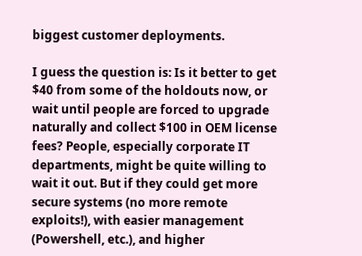biggest customer deployments.

I guess the question is: Is it better to get $40 from some of the holdouts now, or wait until people are forced to upgrade naturally and collect $100 in OEM license fees? People, especially corporate IT departments, might be quite willing to wait it out. But if they could get more secure systems (no more remote exploits!), with easier management (Powershell, etc.), and higher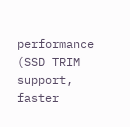performance (SSD TRIM support, faster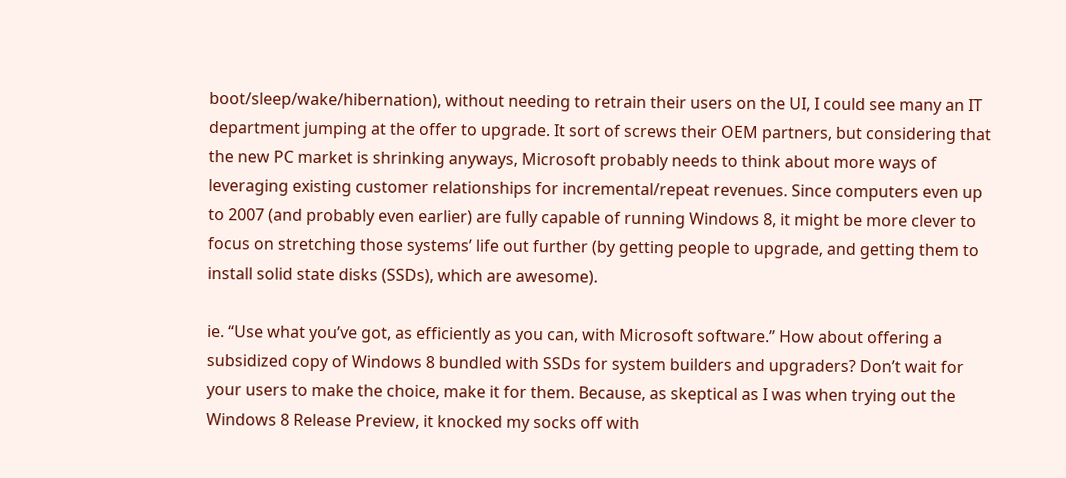boot/sleep/wake/hibernation), without needing to retrain their users on the UI, I could see many an IT department jumping at the offer to upgrade. It sort of screws their OEM partners, but considering that the new PC market is shrinking anyways, Microsoft probably needs to think about more ways of leveraging existing customer relationships for incremental/repeat revenues. Since computers even up to 2007 (and probably even earlier) are fully capable of running Windows 8, it might be more clever to focus on stretching those systems’ life out further (by getting people to upgrade, and getting them to install solid state disks (SSDs), which are awesome).

ie. “Use what you’ve got, as efficiently as you can, with Microsoft software.” How about offering a subsidized copy of Windows 8 bundled with SSDs for system builders and upgraders? Don’t wait for your users to make the choice, make it for them. Because, as skeptical as I was when trying out the Windows 8 Release Preview, it knocked my socks off with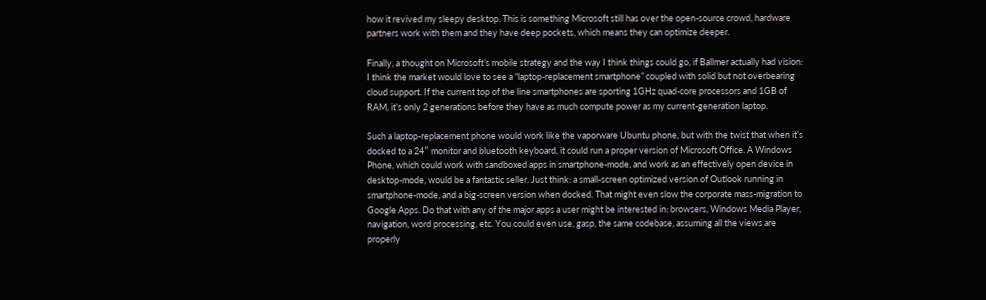how it revived my sleepy desktop. This is something Microsoft still has over the open-source crowd, hardware partners work with them and they have deep pockets, which means they can optimize deeper.

Finally, a thought on Microsoft’s mobile strategy and the way I think things could go, if Ballmer actually had vision: I think the market would love to see a “laptop-replacement smartphone” coupled with solid but not overbearing cloud support. If the current top of the line smartphones are sporting 1GHz quad-core processors and 1GB of RAM, it’s only 2 generations before they have as much compute power as my current-generation laptop.

Such a laptop-replacement phone would work like the vaporware Ubuntu phone, but with the twist that when it’s docked to a 24″ monitor and bluetooth keyboard, it could run a proper version of Microsoft Office. A Windows Phone, which could work with sandboxed apps in smartphone-mode, and work as an effectively open device in desktop-mode, would be a fantastic seller. Just think: a small-screen optimized version of Outlook running in smartphone-mode, and a big-screen version when docked. That might even slow the corporate mass-migration to Google Apps. Do that with any of the major apps a user might be interested in: browsers, Windows Media Player, navigation, word processing, etc. You could even use, gasp, the same codebase, assuming all the views are properly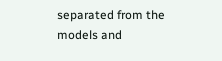separated from the models and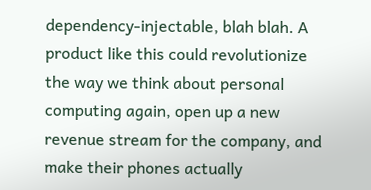dependency-injectable, blah blah. A product like this could revolutionize the way we think about personal computing again, open up a new revenue stream for the company, and make their phones actually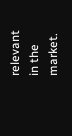relevant in the market.